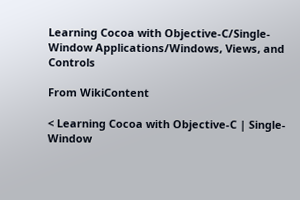Learning Cocoa with Objective-C/Single-Window Applications/Windows, Views, and Controls

From WikiContent

< Learning Cocoa with Objective-C | Single-Window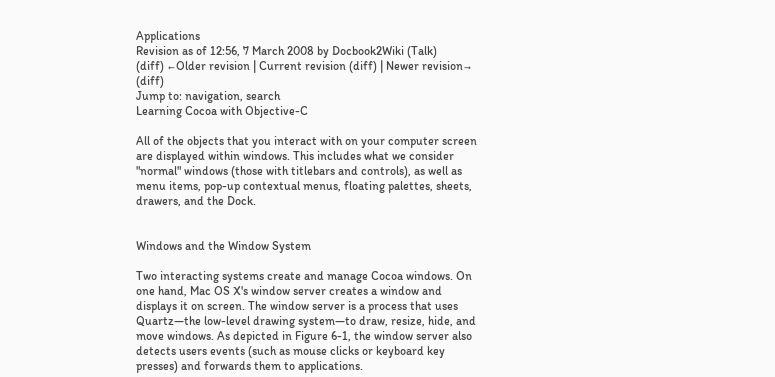Applications
Revision as of 12:56, 7 March 2008 by Docbook2Wiki (Talk)
(diff) ←Older revision | Current revision (diff) | Newer revision→ (diff)
Jump to: navigation, search
Learning Cocoa with Objective-C

All of the objects that you interact with on your computer screen are displayed within windows. This includes what we consider "normal" windows (those with titlebars and controls), as well as menu items, pop-up contextual menus, floating palettes, sheets, drawers, and the Dock.


Windows and the Window System

Two interacting systems create and manage Cocoa windows. On one hand, Mac OS X's window server creates a window and displays it on screen. The window server is a process that uses Quartz—the low-level drawing system—to draw, resize, hide, and move windows. As depicted in Figure 6-1, the window server also detects users events (such as mouse clicks or keyboard key presses) and forwards them to applications.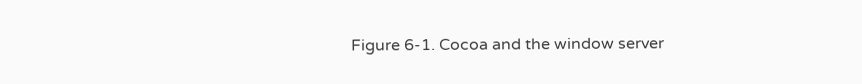Figure 6-1. Cocoa and the window server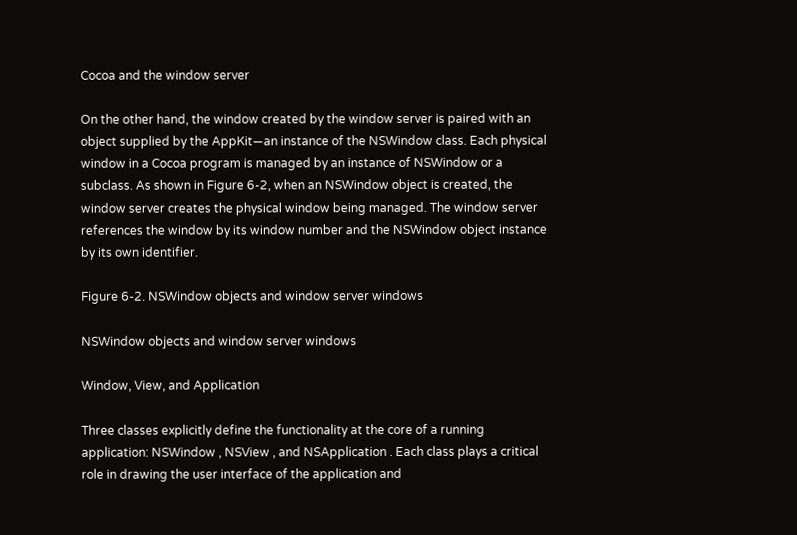Cocoa and the window server

On the other hand, the window created by the window server is paired with an object supplied by the AppKit—an instance of the NSWindow class. Each physical window in a Cocoa program is managed by an instance of NSWindow or a subclass. As shown in Figure 6-2, when an NSWindow object is created, the window server creates the physical window being managed. The window server references the window by its window number and the NSWindow object instance by its own identifier.

Figure 6-2. NSWindow objects and window server windows

NSWindow objects and window server windows

Window, View, and Application

Three classes explicitly define the functionality at the core of a running application: NSWindow , NSView , and NSApplication . Each class plays a critical role in drawing the user interface of the application and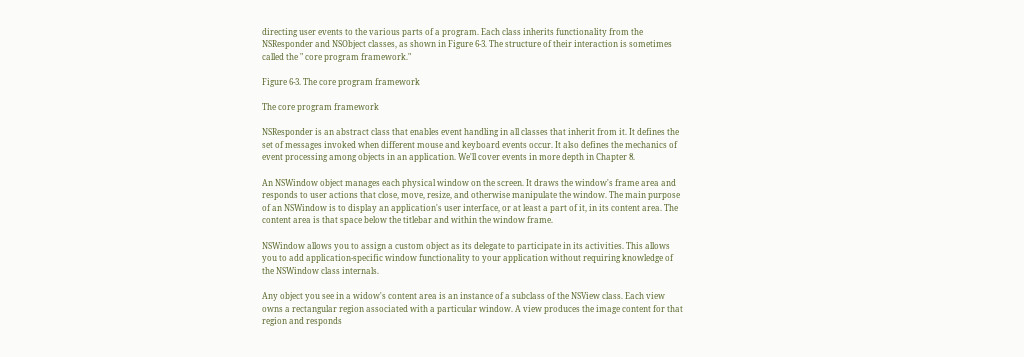directing user events to the various parts of a program. Each class inherits functionality from the NSResponder and NSObject classes, as shown in Figure 6-3. The structure of their interaction is sometimes called the " core program framework."

Figure 6-3. The core program framework

The core program framework

NSResponder is an abstract class that enables event handling in all classes that inherit from it. It defines the set of messages invoked when different mouse and keyboard events occur. It also defines the mechanics of event processing among objects in an application. We'll cover events in more depth in Chapter 8.

An NSWindow object manages each physical window on the screen. It draws the window's frame area and responds to user actions that close, move, resize, and otherwise manipulate the window. The main purpose of an NSWindow is to display an application's user interface, or at least a part of it, in its content area. The content area is that space below the titlebar and within the window frame.

NSWindow allows you to assign a custom object as its delegate to participate in its activities. This allows you to add application-specific window functionality to your application without requiring knowledge of the NSWindow class internals.

Any object you see in a widow's content area is an instance of a subclass of the NSView class. Each view owns a rectangular region associated with a particular window. A view produces the image content for that region and responds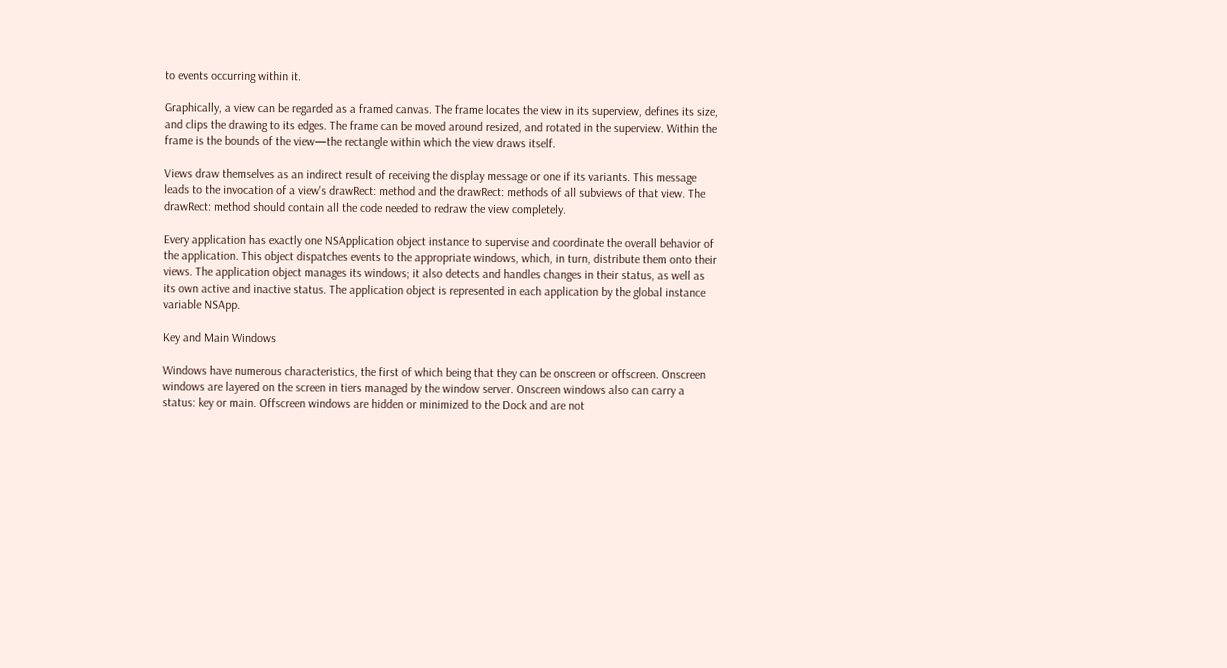to events occurring within it.

Graphically, a view can be regarded as a framed canvas. The frame locates the view in its superview, defines its size, and clips the drawing to its edges. The frame can be moved around resized, and rotated in the superview. Within the frame is the bounds of the view—the rectangle within which the view draws itself.

Views draw themselves as an indirect result of receiving the display message or one if its variants. This message leads to the invocation of a view's drawRect: method and the drawRect: methods of all subviews of that view. The drawRect: method should contain all the code needed to redraw the view completely.

Every application has exactly one NSApplication object instance to supervise and coordinate the overall behavior of the application. This object dispatches events to the appropriate windows, which, in turn, distribute them onto their views. The application object manages its windows; it also detects and handles changes in their status, as well as its own active and inactive status. The application object is represented in each application by the global instance variable NSApp.

Key and Main Windows

Windows have numerous characteristics, the first of which being that they can be onscreen or offscreen. Onscreen windows are layered on the screen in tiers managed by the window server. Onscreen windows also can carry a status: key or main. Offscreen windows are hidden or minimized to the Dock and are not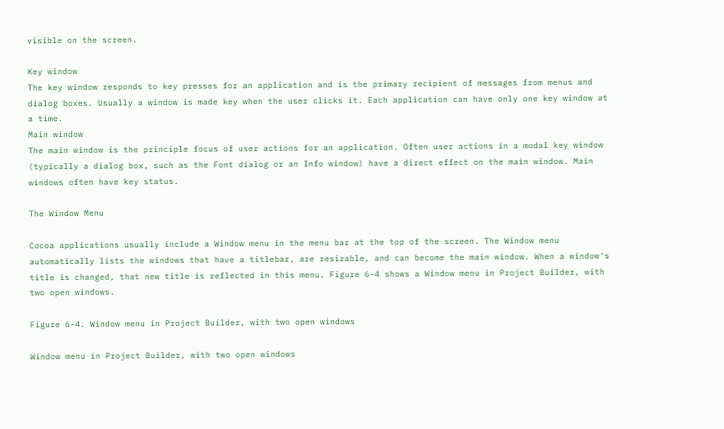visible on the screen.

Key window
The key window responds to key presses for an application and is the primary recipient of messages from menus and dialog boxes. Usually a window is made key when the user clicks it. Each application can have only one key window at a time.
Main window
The main window is the principle focus of user actions for an application. Often user actions in a modal key window (typically a dialog box, such as the Font dialog or an Info window) have a direct effect on the main window. Main windows often have key status.

The Window Menu

Cocoa applications usually include a Window menu in the menu bar at the top of the screen. The Window menu automatically lists the windows that have a titlebar, are resizable, and can become the main window. When a window's title is changed, that new title is reflected in this menu. Figure 6-4 shows a Window menu in Project Builder, with two open windows.

Figure 6-4. Window menu in Project Builder, with two open windows

Window menu in Project Builder, with two open windows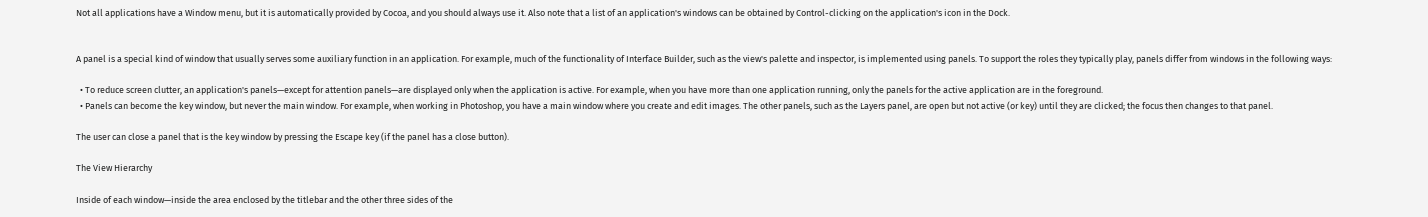Not all applications have a Window menu, but it is automatically provided by Cocoa, and you should always use it. Also note that a list of an application's windows can be obtained by Control-clicking on the application's icon in the Dock.


A panel is a special kind of window that usually serves some auxiliary function in an application. For example, much of the functionality of Interface Builder, such as the view's palette and inspector, is implemented using panels. To support the roles they typically play, panels differ from windows in the following ways:

  • To reduce screen clutter, an application's panels—except for attention panels—are displayed only when the application is active. For example, when you have more than one application running, only the panels for the active application are in the foreground.
  • Panels can become the key window, but never the main window. For example, when working in Photoshop, you have a main window where you create and edit images. The other panels, such as the Layers panel, are open but not active (or key) until they are clicked; the focus then changes to that panel.

The user can close a panel that is the key window by pressing the Escape key (if the panel has a close button).

The View Hierarchy

Inside of each window—inside the area enclosed by the titlebar and the other three sides of the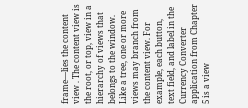frame—lies the content view . The content view is the root, or top, view in a hierarchy of views that belongs to the window. Like a tree, one or more views may branch from the content view. For example, each button, text field, and label in the Currency Converter application from Chapter 5 is a view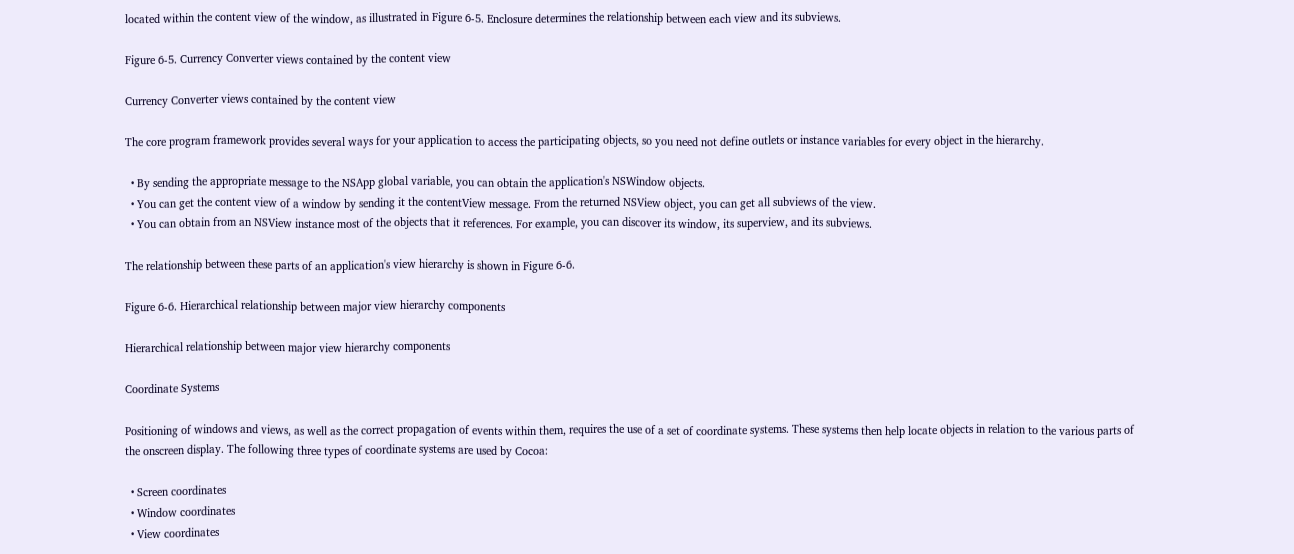located within the content view of the window, as illustrated in Figure 6-5. Enclosure determines the relationship between each view and its subviews.

Figure 6-5. Currency Converter views contained by the content view

Currency Converter views contained by the content view

The core program framework provides several ways for your application to access the participating objects, so you need not define outlets or instance variables for every object in the hierarchy.

  • By sending the appropriate message to the NSApp global variable, you can obtain the application's NSWindow objects.
  • You can get the content view of a window by sending it the contentView message. From the returned NSView object, you can get all subviews of the view.
  • You can obtain from an NSView instance most of the objects that it references. For example, you can discover its window, its superview, and its subviews.

The relationship between these parts of an application's view hierarchy is shown in Figure 6-6.

Figure 6-6. Hierarchical relationship between major view hierarchy components

Hierarchical relationship between major view hierarchy components

Coordinate Systems

Positioning of windows and views, as well as the correct propagation of events within them, requires the use of a set of coordinate systems. These systems then help locate objects in relation to the various parts of the onscreen display. The following three types of coordinate systems are used by Cocoa:

  • Screen coordinates
  • Window coordinates
  • View coordinates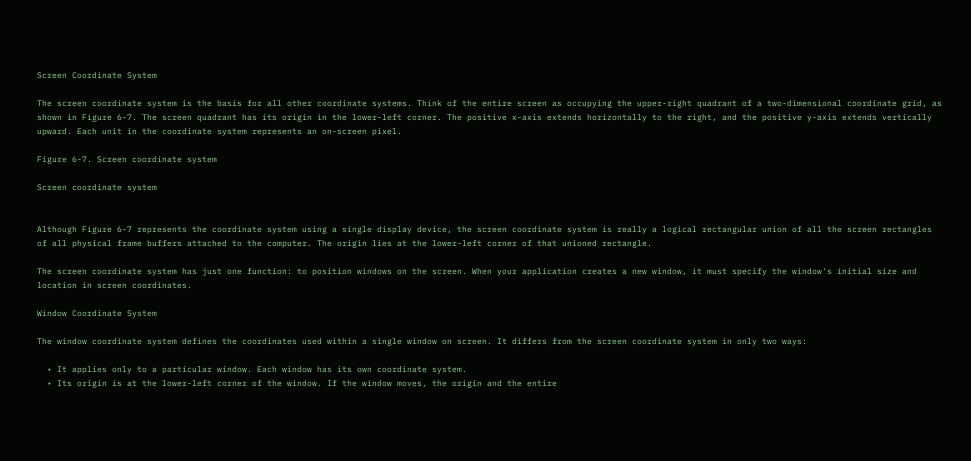Screen Coordinate System

The screen coordinate system is the basis for all other coordinate systems. Think of the entire screen as occupying the upper-right quadrant of a two-dimensional coordinate grid, as shown in Figure 6-7. The screen quadrant has its origin in the lower-left corner. The positive x-axis extends horizontally to the right, and the positive y-axis extends vertically upward. Each unit in the coordinate system represents an on-screen pixel.

Figure 6-7. Screen coordinate system

Screen coordinate system


Although Figure 6-7 represents the coordinate system using a single display device, the screen coordinate system is really a logical rectangular union of all the screen rectangles of all physical frame buffers attached to the computer. The origin lies at the lower-left corner of that unioned rectangle.

The screen coordinate system has just one function: to position windows on the screen. When your application creates a new window, it must specify the window's initial size and location in screen coordinates.

Window Coordinate System

The window coordinate system defines the coordinates used within a single window on screen. It differs from the screen coordinate system in only two ways:

  • It applies only to a particular window. Each window has its own coordinate system.
  • Its origin is at the lower-left corner of the window. If the window moves, the origin and the entire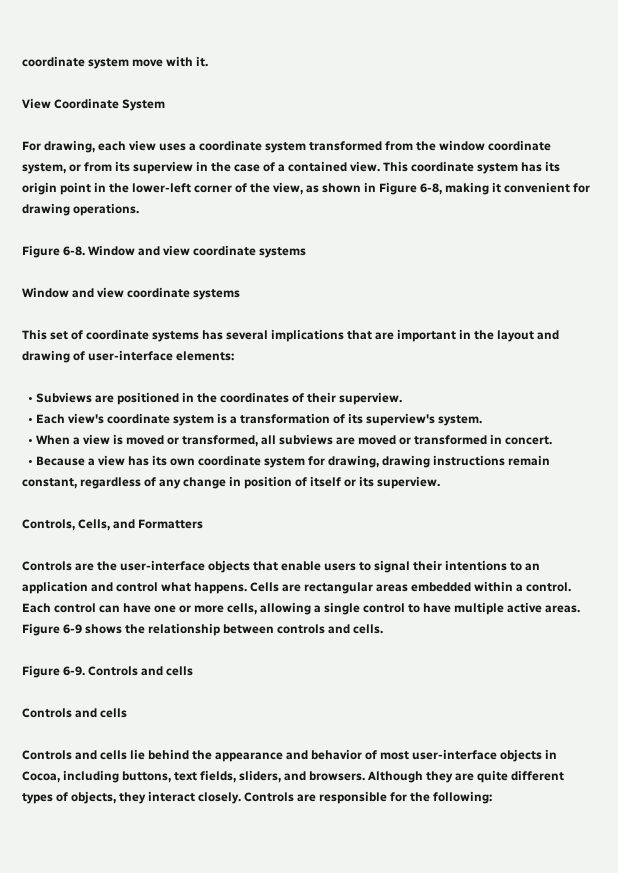coordinate system move with it.

View Coordinate System

For drawing, each view uses a coordinate system transformed from the window coordinate system, or from its superview in the case of a contained view. This coordinate system has its origin point in the lower-left corner of the view, as shown in Figure 6-8, making it convenient for drawing operations.

Figure 6-8. Window and view coordinate systems

Window and view coordinate systems

This set of coordinate systems has several implications that are important in the layout and drawing of user-interface elements:

  • Subviews are positioned in the coordinates of their superview.
  • Each view's coordinate system is a transformation of its superview's system.
  • When a view is moved or transformed, all subviews are moved or transformed in concert.
  • Because a view has its own coordinate system for drawing, drawing instructions remain constant, regardless of any change in position of itself or its superview.

Controls, Cells, and Formatters

Controls are the user-interface objects that enable users to signal their intentions to an application and control what happens. Cells are rectangular areas embedded within a control. Each control can have one or more cells, allowing a single control to have multiple active areas. Figure 6-9 shows the relationship between controls and cells.

Figure 6-9. Controls and cells

Controls and cells

Controls and cells lie behind the appearance and behavior of most user-interface objects in Cocoa, including buttons, text fields, sliders, and browsers. Although they are quite different types of objects, they interact closely. Controls are responsible for the following: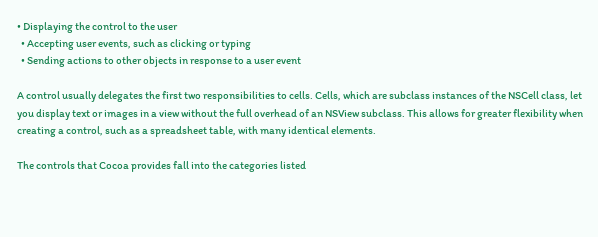• Displaying the control to the user
  • Accepting user events, such as clicking or typing
  • Sending actions to other objects in response to a user event

A control usually delegates the first two responsibilities to cells. Cells, which are subclass instances of the NSCell class, let you display text or images in a view without the full overhead of an NSView subclass. This allows for greater flexibility when creating a control, such as a spreadsheet table, with many identical elements.

The controls that Cocoa provides fall into the categories listed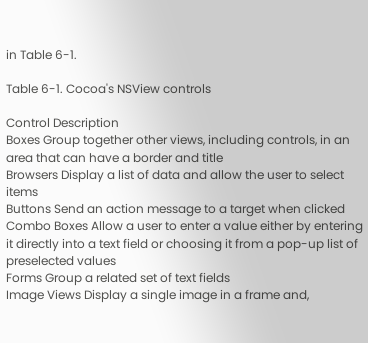in Table 6-1.

Table 6-1. Cocoa's NSView controls

Control Description
Boxes Group together other views, including controls, in an area that can have a border and title
Browsers Display a list of data and allow the user to select items
Buttons Send an action message to a target when clicked
Combo Boxes Allow a user to enter a value either by entering it directly into a text field or choosing it from a pop-up list of preselected values
Forms Group a related set of text fields
Image Views Display a single image in a frame and,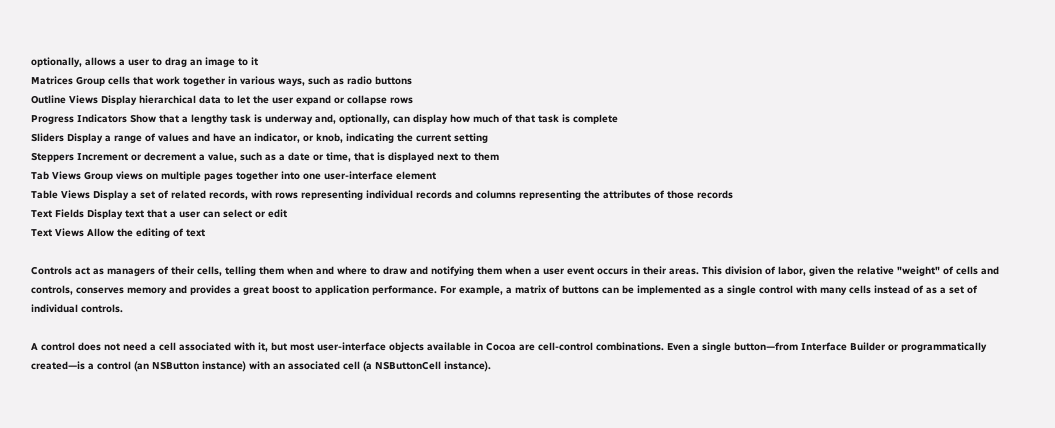optionally, allows a user to drag an image to it
Matrices Group cells that work together in various ways, such as radio buttons
Outline Views Display hierarchical data to let the user expand or collapse rows
Progress Indicators Show that a lengthy task is underway and, optionally, can display how much of that task is complete
Sliders Display a range of values and have an indicator, or knob, indicating the current setting
Steppers Increment or decrement a value, such as a date or time, that is displayed next to them
Tab Views Group views on multiple pages together into one user-interface element
Table Views Display a set of related records, with rows representing individual records and columns representing the attributes of those records
Text Fields Display text that a user can select or edit
Text Views Allow the editing of text

Controls act as managers of their cells, telling them when and where to draw and notifying them when a user event occurs in their areas. This division of labor, given the relative "weight" of cells and controls, conserves memory and provides a great boost to application performance. For example, a matrix of buttons can be implemented as a single control with many cells instead of as a set of individual controls.

A control does not need a cell associated with it, but most user-interface objects available in Cocoa are cell-control combinations. Even a single button—from Interface Builder or programmatically created—is a control (an NSButton instance) with an associated cell (a NSButtonCell instance).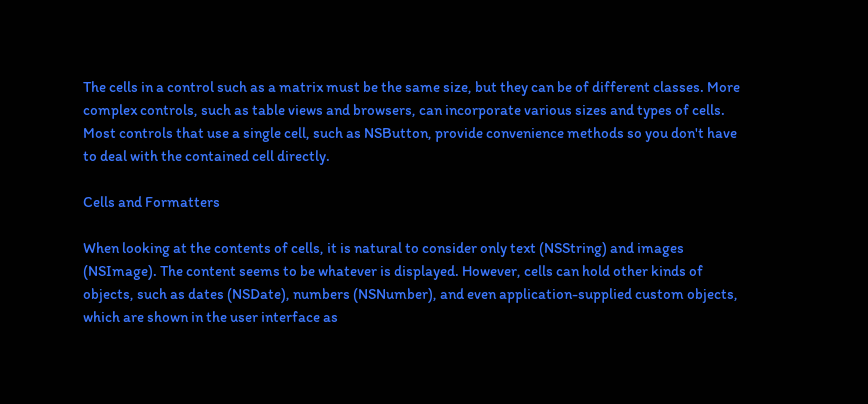The cells in a control such as a matrix must be the same size, but they can be of different classes. More complex controls, such as table views and browsers, can incorporate various sizes and types of cells. Most controls that use a single cell, such as NSButton, provide convenience methods so you don't have to deal with the contained cell directly.

Cells and Formatters

When looking at the contents of cells, it is natural to consider only text (NSString) and images (NSImage). The content seems to be whatever is displayed. However, cells can hold other kinds of objects, such as dates (NSDate), numbers (NSNumber), and even application-supplied custom objects, which are shown in the user interface as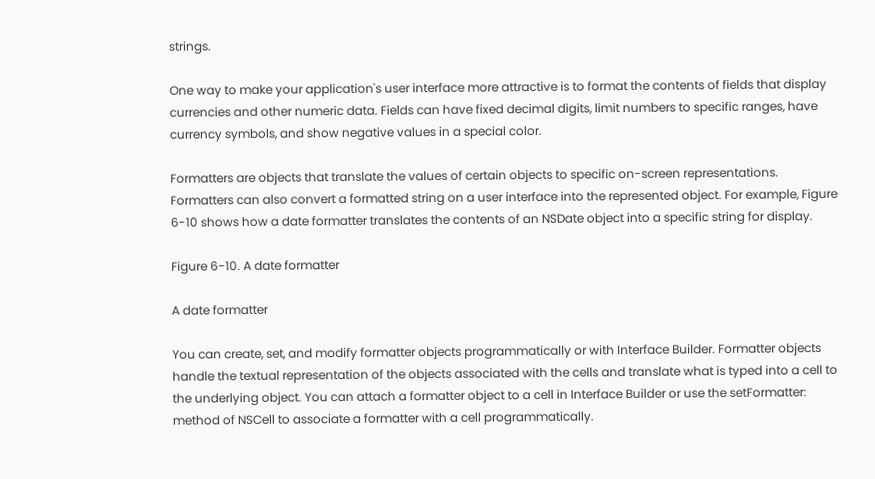strings.

One way to make your application's user interface more attractive is to format the contents of fields that display currencies and other numeric data. Fields can have fixed decimal digits, limit numbers to specific ranges, have currency symbols, and show negative values in a special color.

Formatters are objects that translate the values of certain objects to specific on-screen representations. Formatters can also convert a formatted string on a user interface into the represented object. For example, Figure 6-10 shows how a date formatter translates the contents of an NSDate object into a specific string for display.

Figure 6-10. A date formatter

A date formatter

You can create, set, and modify formatter objects programmatically or with Interface Builder. Formatter objects handle the textual representation of the objects associated with the cells and translate what is typed into a cell to the underlying object. You can attach a formatter object to a cell in Interface Builder or use the setFormatter: method of NSCell to associate a formatter with a cell programmatically.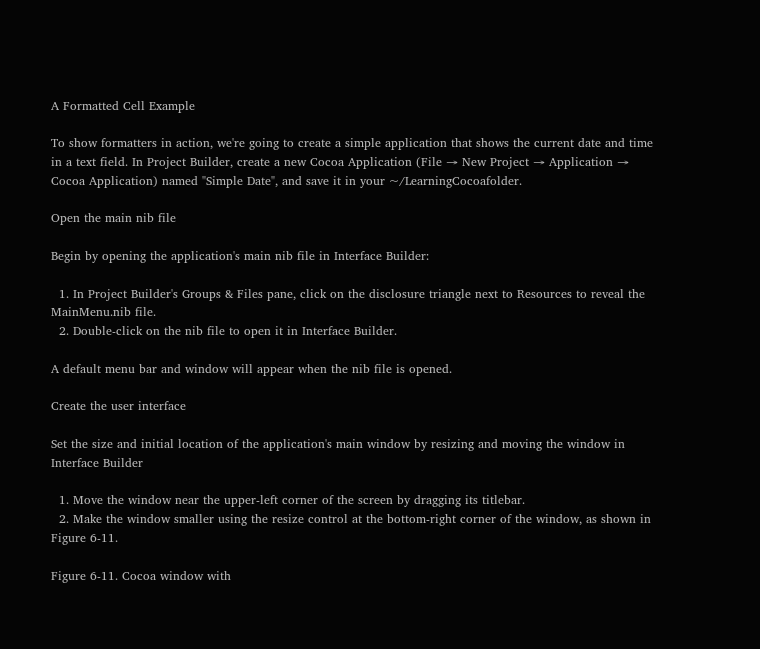A Formatted Cell Example

To show formatters in action, we're going to create a simple application that shows the current date and time in a text field. In Project Builder, create a new Cocoa Application (File → New Project → Application → Cocoa Application) named "Simple Date", and save it in your ~/LearningCocoafolder.

Open the main nib file

Begin by opening the application's main nib file in Interface Builder:

  1. In Project Builder's Groups & Files pane, click on the disclosure triangle next to Resources to reveal the MainMenu.nib file.
  2. Double-click on the nib file to open it in Interface Builder.

A default menu bar and window will appear when the nib file is opened.

Create the user interface

Set the size and initial location of the application's main window by resizing and moving the window in Interface Builder

  1. Move the window near the upper-left corner of the screen by dragging its titlebar.
  2. Make the window smaller using the resize control at the bottom-right corner of the window, as shown in Figure 6-11.

Figure 6-11. Cocoa window with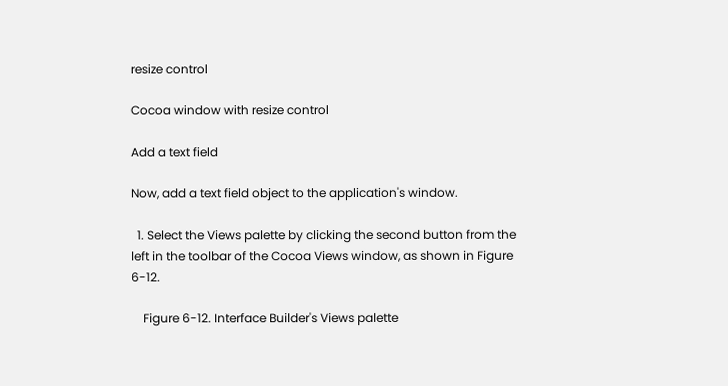resize control

Cocoa window with resize control

Add a text field

Now, add a text field object to the application's window.

  1. Select the Views palette by clicking the second button from the left in the toolbar of the Cocoa Views window, as shown in Figure 6-12.

    Figure 6-12. Interface Builder's Views palette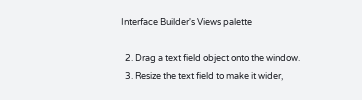Interface Builder's Views palette

  2. Drag a text field object onto the window.
  3. Resize the text field to make it wider,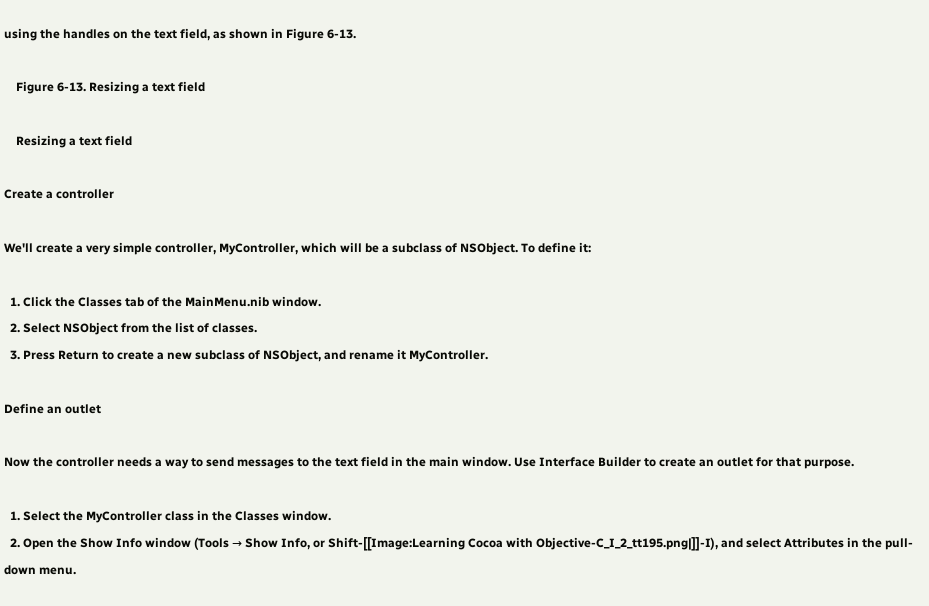using the handles on the text field, as shown in Figure 6-13.

    Figure 6-13. Resizing a text field

    Resizing a text field

Create a controller

We'll create a very simple controller, MyController, which will be a subclass of NSObject. To define it:

  1. Click the Classes tab of the MainMenu.nib window.
  2. Select NSObject from the list of classes.
  3. Press Return to create a new subclass of NSObject, and rename it MyController.

Define an outlet

Now the controller needs a way to send messages to the text field in the main window. Use Interface Builder to create an outlet for that purpose.

  1. Select the MyController class in the Classes window.
  2. Open the Show Info window (Tools → Show Info, or Shift-[[Image:Learning Cocoa with Objective-C_I_2_tt195.png|]]-I), and select Attributes in the pull-down menu.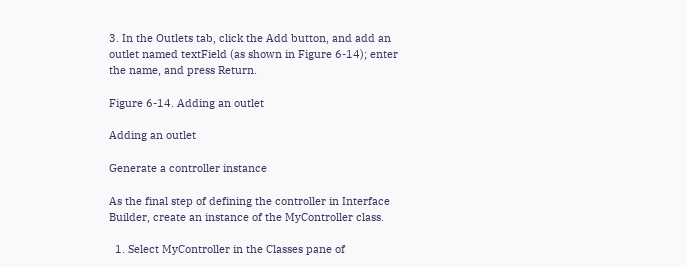3. In the Outlets tab, click the Add button, and add an outlet named textField (as shown in Figure 6-14); enter the name, and press Return.

Figure 6-14. Adding an outlet

Adding an outlet

Generate a controller instance

As the final step of defining the controller in Interface Builder, create an instance of the MyController class.

  1. Select MyController in the Classes pane of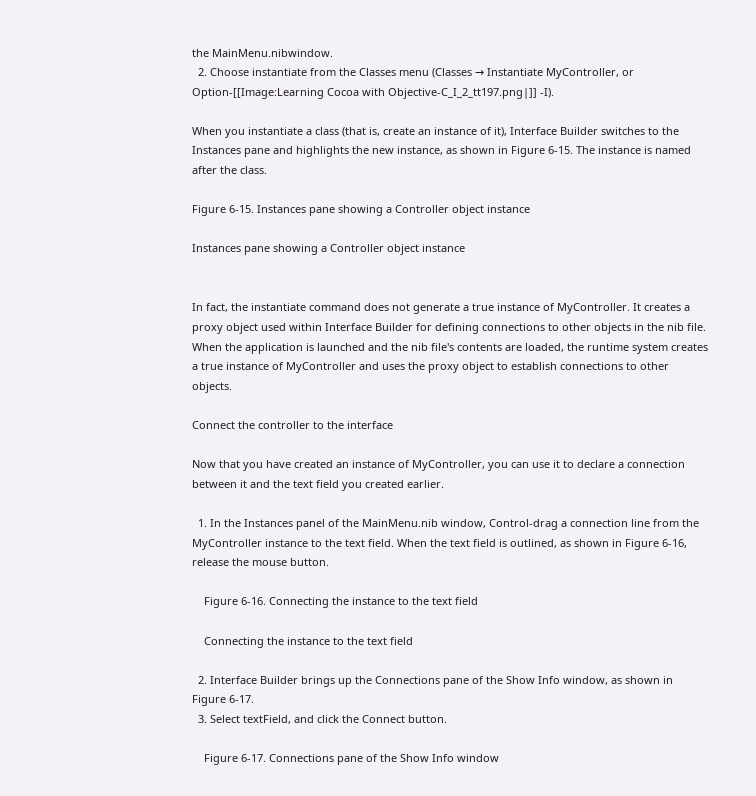the MainMenu.nibwindow.
  2. Choose instantiate from the Classes menu (Classes → Instantiate MyController, or Option-[[Image:Learning Cocoa with Objective-C_I_2_tt197.png|]] -I).

When you instantiate a class (that is, create an instance of it), Interface Builder switches to the Instances pane and highlights the new instance, as shown in Figure 6-15. The instance is named after the class.

Figure 6-15. Instances pane showing a Controller object instance

Instances pane showing a Controller object instance


In fact, the instantiate command does not generate a true instance of MyController. It creates a proxy object used within Interface Builder for defining connections to other objects in the nib file. When the application is launched and the nib file's contents are loaded, the runtime system creates a true instance of MyController and uses the proxy object to establish connections to other objects.

Connect the controller to the interface

Now that you have created an instance of MyController, you can use it to declare a connection between it and the text field you created earlier.

  1. In the Instances panel of the MainMenu.nib window, Control-drag a connection line from the MyController instance to the text field. When the text field is outlined, as shown in Figure 6-16, release the mouse button.

    Figure 6-16. Connecting the instance to the text field

    Connecting the instance to the text field

  2. Interface Builder brings up the Connections pane of the Show Info window, as shown in Figure 6-17.
  3. Select textField, and click the Connect button.

    Figure 6-17. Connections pane of the Show Info window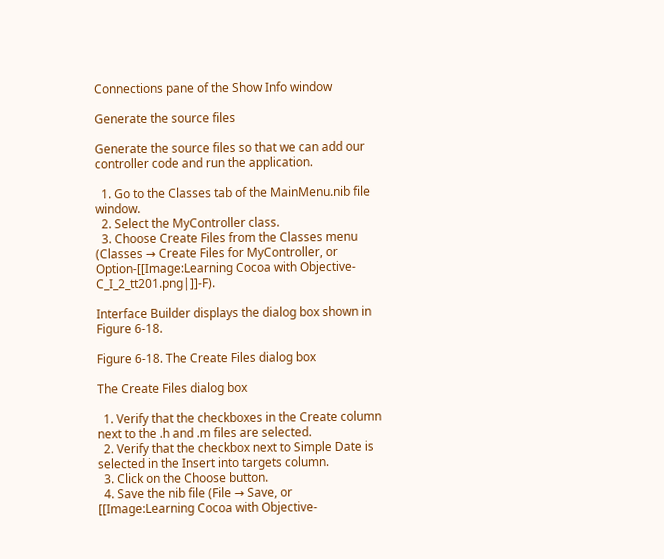Connections pane of the Show Info window

Generate the source files

Generate the source files so that we can add our controller code and run the application.

  1. Go to the Classes tab of the MainMenu.nib file window.
  2. Select the MyController class.
  3. Choose Create Files from the Classes menu (Classes → Create Files for MyController, or Option-[[Image:Learning Cocoa with Objective-C_I_2_tt201.png|]]-F).

Interface Builder displays the dialog box shown in Figure 6-18.

Figure 6-18. The Create Files dialog box

The Create Files dialog box

  1. Verify that the checkboxes in the Create column next to the .h and .m files are selected.
  2. Verify that the checkbox next to Simple Date is selected in the Insert into targets column.
  3. Click on the Choose button.
  4. Save the nib file (File → Save, or [[Image:Learning Cocoa with Objective-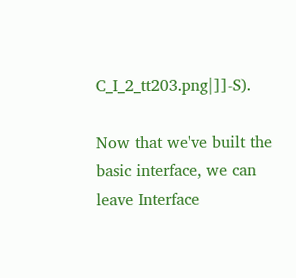C_I_2_tt203.png|]]-S).

Now that we've built the basic interface, we can leave Interface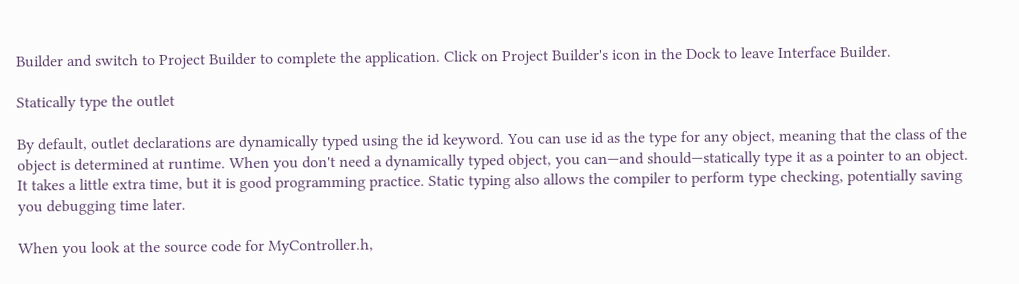Builder and switch to Project Builder to complete the application. Click on Project Builder's icon in the Dock to leave Interface Builder.

Statically type the outlet

By default, outlet declarations are dynamically typed using the id keyword. You can use id as the type for any object, meaning that the class of the object is determined at runtime. When you don't need a dynamically typed object, you can—and should—statically type it as a pointer to an object. It takes a little extra time, but it is good programming practice. Static typing also allows the compiler to perform type checking, potentially saving you debugging time later.

When you look at the source code for MyController.h,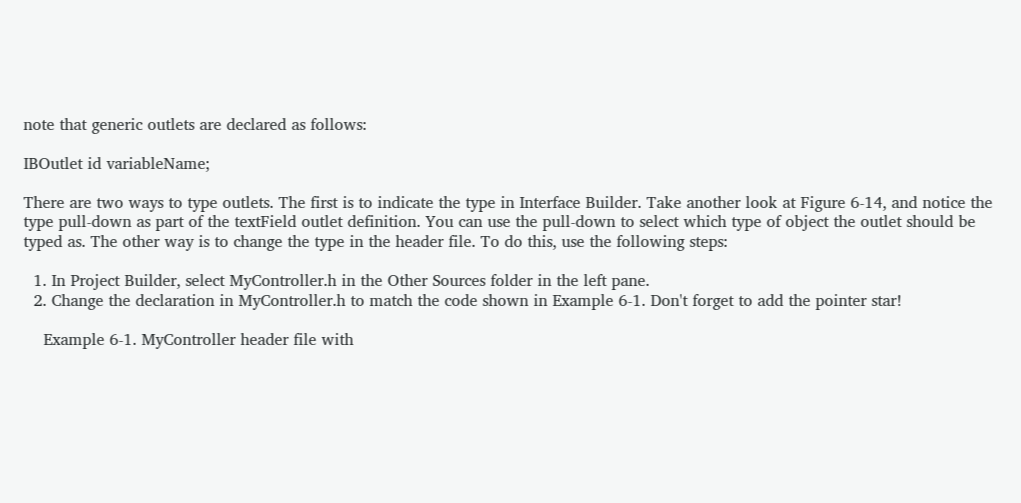note that generic outlets are declared as follows:

IBOutlet id variableName;

There are two ways to type outlets. The first is to indicate the type in Interface Builder. Take another look at Figure 6-14, and notice the type pull-down as part of the textField outlet definition. You can use the pull-down to select which type of object the outlet should be typed as. The other way is to change the type in the header file. To do this, use the following steps:

  1. In Project Builder, select MyController.h in the Other Sources folder in the left pane.
  2. Change the declaration in MyController.h to match the code shown in Example 6-1. Don't forget to add the pointer star!

    Example 6-1. MyController header file with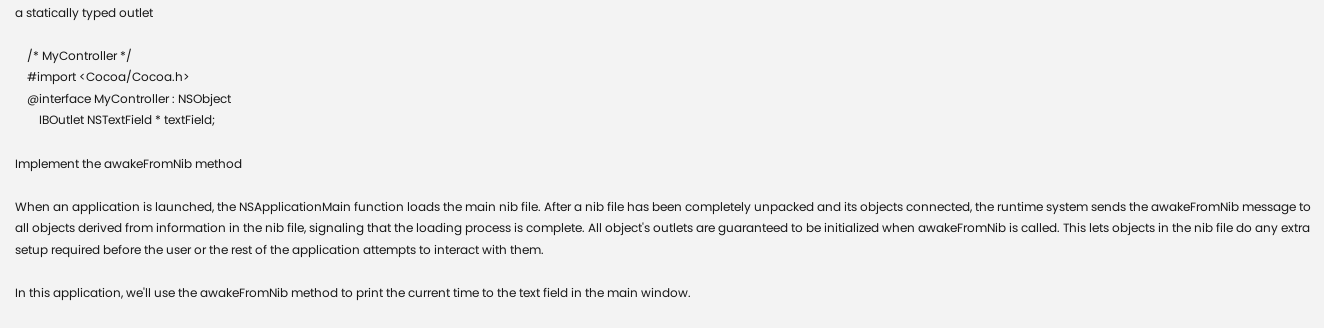a statically typed outlet

    /* MyController */
    #import <Cocoa/Cocoa.h>
    @interface MyController : NSObject
        IBOutlet NSTextField * textField;

Implement the awakeFromNib method

When an application is launched, the NSApplicationMain function loads the main nib file. After a nib file has been completely unpacked and its objects connected, the runtime system sends the awakeFromNib message to all objects derived from information in the nib file, signaling that the loading process is complete. All object's outlets are guaranteed to be initialized when awakeFromNib is called. This lets objects in the nib file do any extra setup required before the user or the rest of the application attempts to interact with them.

In this application, we'll use the awakeFromNib method to print the current time to the text field in the main window.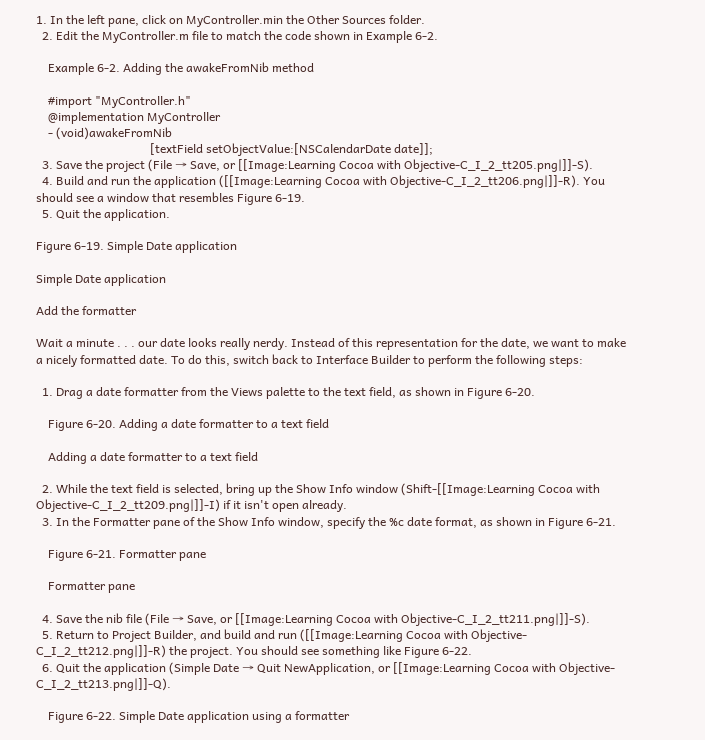1. In the left pane, click on MyController.min the Other Sources folder.
  2. Edit the MyController.m file to match the code shown in Example 6-2.

    Example 6-2. Adding the awakeFromNib method

    #import "MyController.h"
    @implementation MyController
    - (void)awakeFromNib
                                      [textField setObjectValue:[NSCalendarDate date]];
  3. Save the project (File → Save, or [[Image:Learning Cocoa with Objective-C_I_2_tt205.png|]]-S).
  4. Build and run the application ([[Image:Learning Cocoa with Objective-C_I_2_tt206.png|]]-R). You should see a window that resembles Figure 6-19.
  5. Quit the application.

Figure 6-19. Simple Date application

Simple Date application

Add the formatter

Wait a minute . . . our date looks really nerdy. Instead of this representation for the date, we want to make a nicely formatted date. To do this, switch back to Interface Builder to perform the following steps:

  1. Drag a date formatter from the Views palette to the text field, as shown in Figure 6-20.

    Figure 6-20. Adding a date formatter to a text field

    Adding a date formatter to a text field

  2. While the text field is selected, bring up the Show Info window (Shift-[[Image:Learning Cocoa with Objective-C_I_2_tt209.png|]]-I) if it isn't open already.
  3. In the Formatter pane of the Show Info window, specify the %c date format, as shown in Figure 6-21.

    Figure 6-21. Formatter pane

    Formatter pane

  4. Save the nib file (File → Save, or [[Image:Learning Cocoa with Objective-C_I_2_tt211.png|]]-S).
  5. Return to Project Builder, and build and run ([[Image:Learning Cocoa with Objective-C_I_2_tt212.png|]]-R) the project. You should see something like Figure 6-22.
  6. Quit the application (Simple Date → Quit NewApplication, or [[Image:Learning Cocoa with Objective-C_I_2_tt213.png|]]-Q).

    Figure 6-22. Simple Date application using a formatter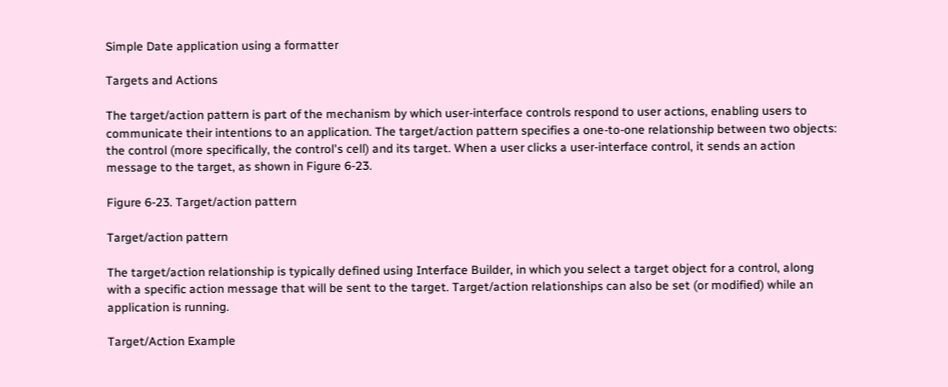Simple Date application using a formatter

Targets and Actions

The target/action pattern is part of the mechanism by which user-interface controls respond to user actions, enabling users to communicate their intentions to an application. The target/action pattern specifies a one-to-one relationship between two objects: the control (more specifically, the control's cell) and its target. When a user clicks a user-interface control, it sends an action message to the target, as shown in Figure 6-23.

Figure 6-23. Target/action pattern

Target/action pattern

The target/action relationship is typically defined using Interface Builder, in which you select a target object for a control, along with a specific action message that will be sent to the target. Target/action relationships can also be set (or modified) while an application is running.

Target/Action Example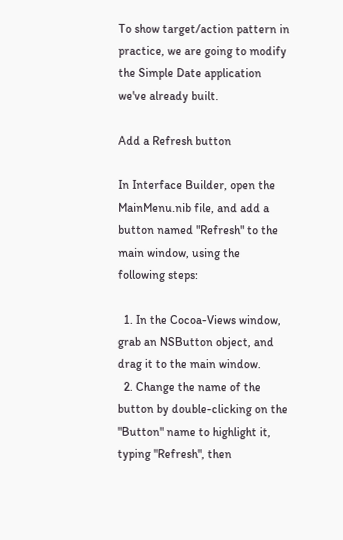To show target/action pattern in practice, we are going to modify the Simple Date application we've already built.

Add a Refresh button

In Interface Builder, open the MainMenu.nib file, and add a button named "Refresh" to the main window, using the following steps:

  1. In the Cocoa-Views window, grab an NSButton object, and drag it to the main window.
  2. Change the name of the button by double-clicking on the "Button" name to highlight it, typing "Refresh", then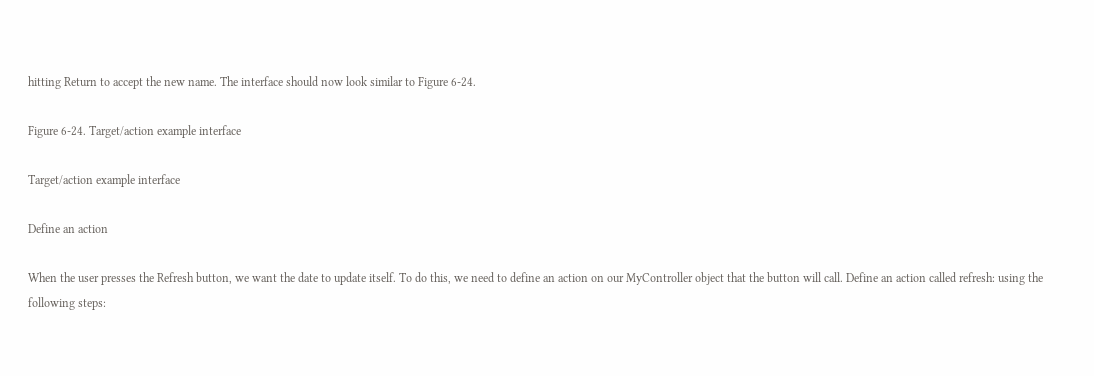hitting Return to accept the new name. The interface should now look similar to Figure 6-24.

Figure 6-24. Target/action example interface

Target/action example interface

Define an action

When the user presses the Refresh button, we want the date to update itself. To do this, we need to define an action on our MyController object that the button will call. Define an action called refresh: using the following steps: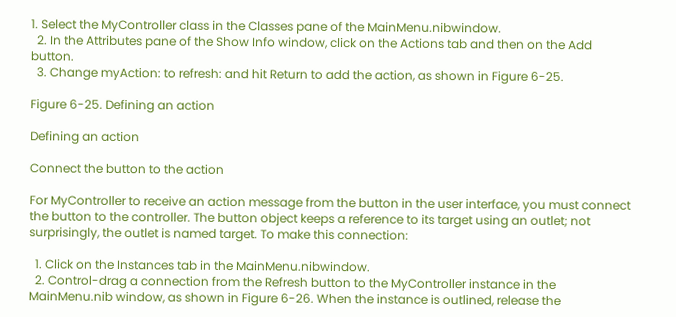1. Select the MyController class in the Classes pane of the MainMenu.nibwindow.
  2. In the Attributes pane of the Show Info window, click on the Actions tab and then on the Add button.
  3. Change myAction: to refresh: and hit Return to add the action, as shown in Figure 6-25.

Figure 6-25. Defining an action

Defining an action

Connect the button to the action

For MyController to receive an action message from the button in the user interface, you must connect the button to the controller. The button object keeps a reference to its target using an outlet; not surprisingly, the outlet is named target. To make this connection:

  1. Click on the Instances tab in the MainMenu.nibwindow.
  2. Control-drag a connection from the Refresh button to the MyController instance in the MainMenu.nib window, as shown in Figure 6-26. When the instance is outlined, release the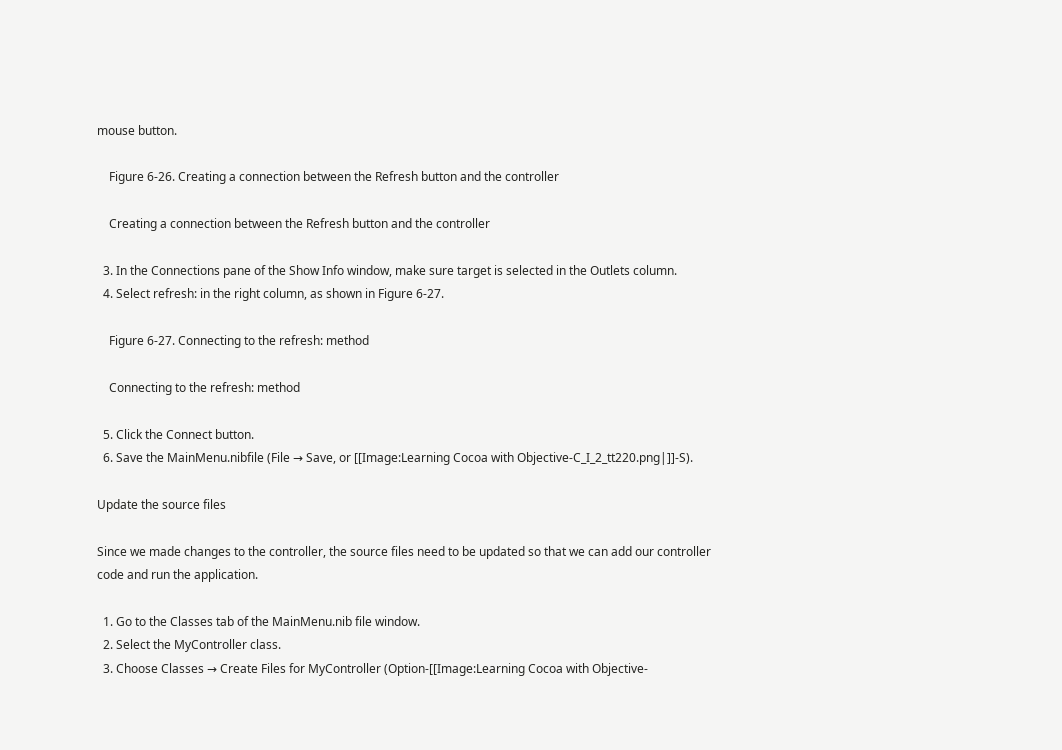mouse button.

    Figure 6-26. Creating a connection between the Refresh button and the controller

    Creating a connection between the Refresh button and the controller

  3. In the Connections pane of the Show Info window, make sure target is selected in the Outlets column.
  4. Select refresh: in the right column, as shown in Figure 6-27.

    Figure 6-27. Connecting to the refresh: method

    Connecting to the refresh: method

  5. Click the Connect button.
  6. Save the MainMenu.nibfile (File → Save, or [[Image:Learning Cocoa with Objective-C_I_2_tt220.png|]]-S).

Update the source files

Since we made changes to the controller, the source files need to be updated so that we can add our controller code and run the application.

  1. Go to the Classes tab of the MainMenu.nib file window.
  2. Select the MyController class.
  3. Choose Classes → Create Files for MyController (Option-[[Image:Learning Cocoa with Objective-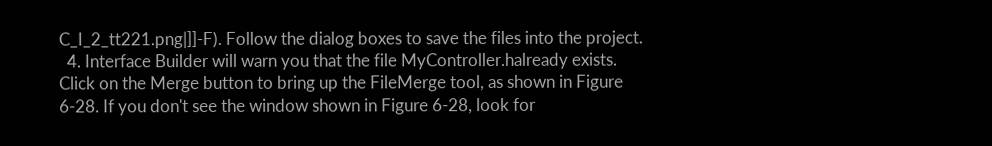C_I_2_tt221.png|]]-F). Follow the dialog boxes to save the files into the project.
  4. Interface Builder will warn you that the file MyController.halready exists. Click on the Merge button to bring up the FileMerge tool, as shown in Figure 6-28. If you don't see the window shown in Figure 6-28, look for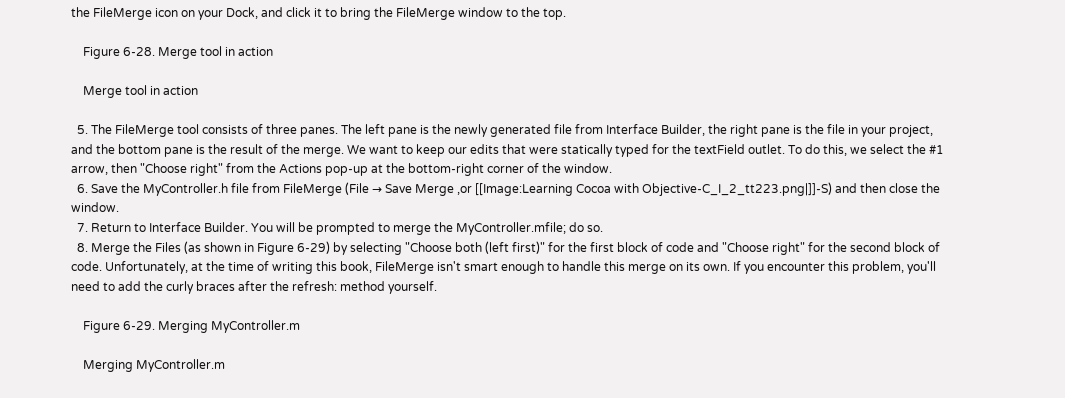the FileMerge icon on your Dock, and click it to bring the FileMerge window to the top.

    Figure 6-28. Merge tool in action

    Merge tool in action

  5. The FileMerge tool consists of three panes. The left pane is the newly generated file from Interface Builder, the right pane is the file in your project, and the bottom pane is the result of the merge. We want to keep our edits that were statically typed for the textField outlet. To do this, we select the #1 arrow, then "Choose right" from the Actions pop-up at the bottom-right corner of the window.
  6. Save the MyController.h file from FileMerge (File → Save Merge ,or [[Image:Learning Cocoa with Objective-C_I_2_tt223.png|]]-S) and then close the window.
  7. Return to Interface Builder. You will be prompted to merge the MyController.mfile; do so.
  8. Merge the Files (as shown in Figure 6-29) by selecting "Choose both (left first)" for the first block of code and "Choose right" for the second block of code. Unfortunately, at the time of writing this book, FileMerge isn't smart enough to handle this merge on its own. If you encounter this problem, you'll need to add the curly braces after the refresh: method yourself.

    Figure 6-29. Merging MyController.m

    Merging MyController.m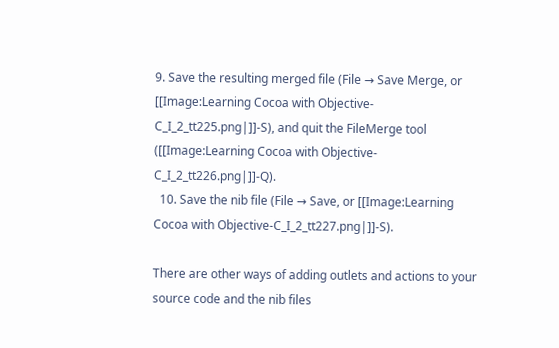9. Save the resulting merged file (File → Save Merge, or [[Image:Learning Cocoa with Objective-C_I_2_tt225.png|]]-S), and quit the FileMerge tool ([[Image:Learning Cocoa with Objective-C_I_2_tt226.png|]]-Q).
  10. Save the nib file (File → Save, or [[Image:Learning Cocoa with Objective-C_I_2_tt227.png|]]-S).

There are other ways of adding outlets and actions to your source code and the nib files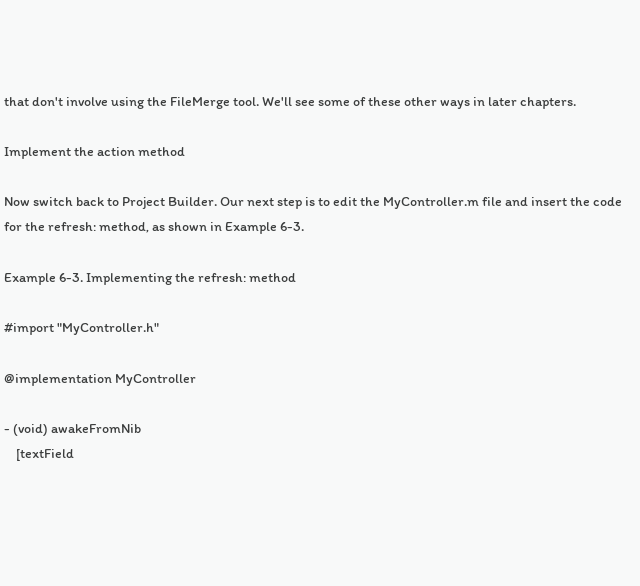that don't involve using the FileMerge tool. We'll see some of these other ways in later chapters.

Implement the action method

Now switch back to Project Builder. Our next step is to edit the MyController.m file and insert the code for the refresh: method, as shown in Example 6-3.

Example 6-3. Implementing the refresh: method

#import "MyController.h"

@implementation MyController

- (void) awakeFromNib
    [textField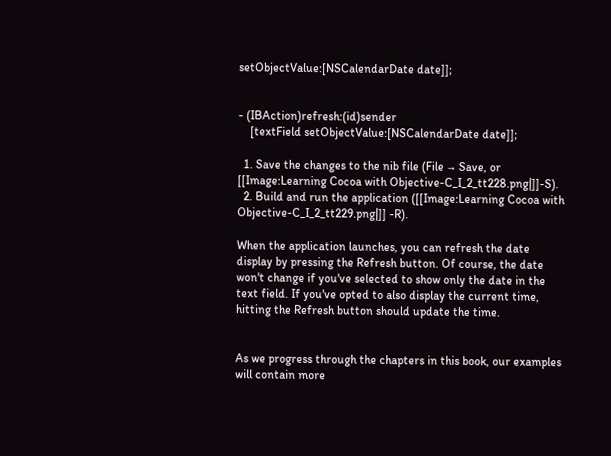setObjectValue:[NSCalendarDate date]];


- (IBAction)refresh:(id)sender
    [textField setObjectValue:[NSCalendarDate date]];

  1. Save the changes to the nib file (File → Save, or [[Image:Learning Cocoa with Objective-C_I_2_tt228.png|]]-S).
  2. Build and run the application ([[Image:Learning Cocoa with Objective-C_I_2_tt229.png|]] -R).

When the application launches, you can refresh the date display by pressing the Refresh button. Of course, the date won't change if you've selected to show only the date in the text field. If you've opted to also display the current time, hitting the Refresh button should update the time.


As we progress through the chapters in this book, our examples will contain more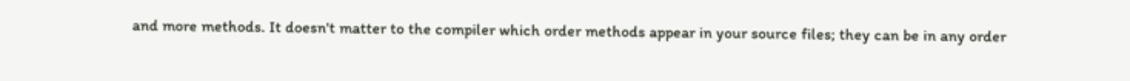and more methods. It doesn't matter to the compiler which order methods appear in your source files; they can be in any order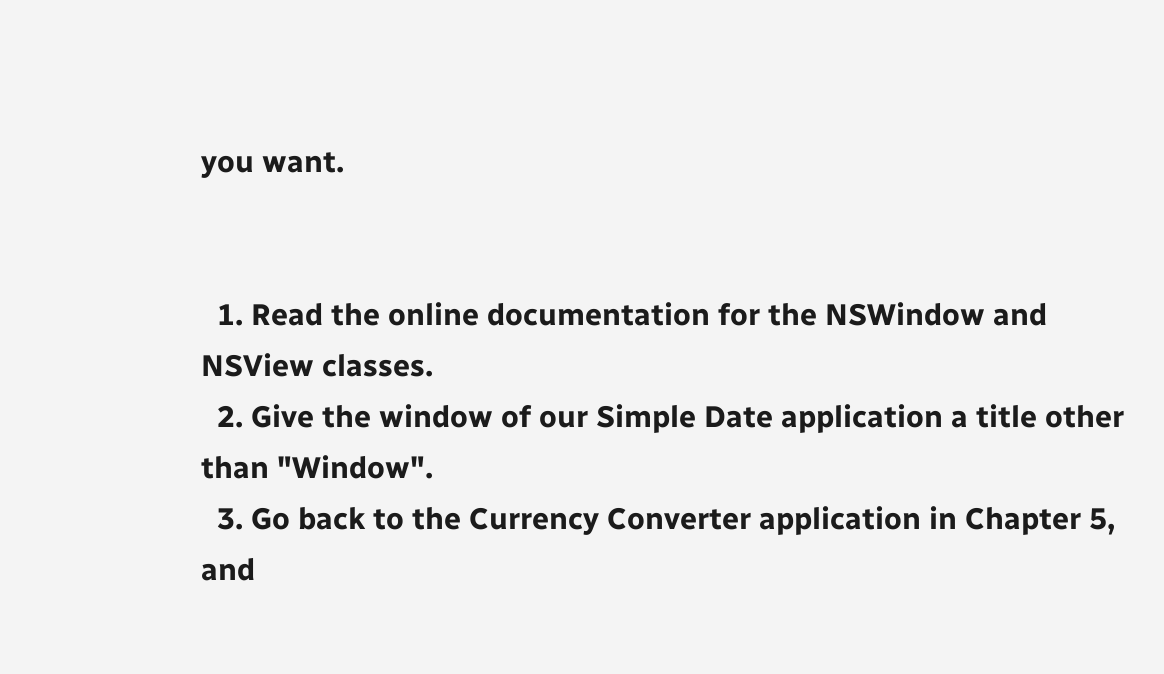you want.


  1. Read the online documentation for the NSWindow and NSView classes.
  2. Give the window of our Simple Date application a title other than "Window".
  3. Go back to the Currency Converter application in Chapter 5, and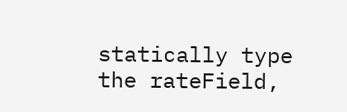statically type the rateField,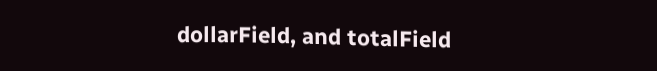dollarField, and totalField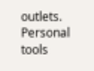outlets.
Personal tools